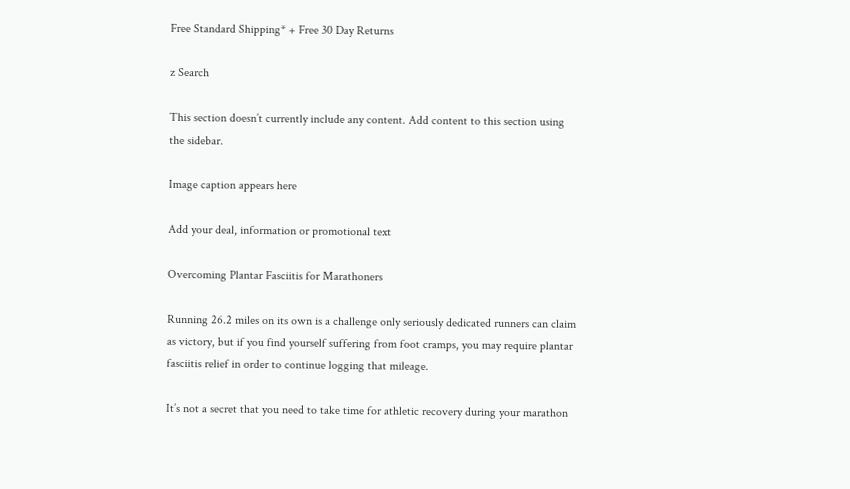Free Standard Shipping* + Free 30 Day Returns

z Search

This section doesn’t currently include any content. Add content to this section using the sidebar.

Image caption appears here

Add your deal, information or promotional text

Overcoming Plantar Fasciitis for Marathoners

Running 26.2 miles on its own is a challenge only seriously dedicated runners can claim as victory, but if you find yourself suffering from foot cramps, you may require plantar fasciitis relief in order to continue logging that mileage.

It’s not a secret that you need to take time for athletic recovery during your marathon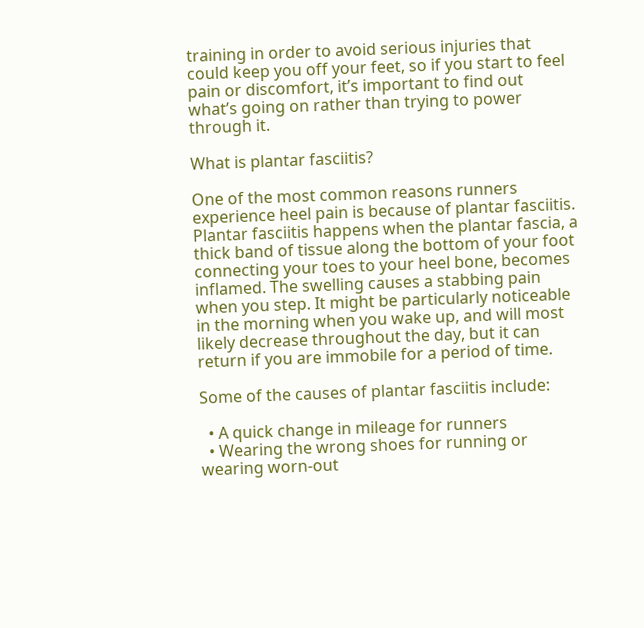training in order to avoid serious injuries that could keep you off your feet, so if you start to feel pain or discomfort, it’s important to find out what’s going on rather than trying to power through it.

What is plantar fasciitis?

One of the most common reasons runners experience heel pain is because of plantar fasciitis. Plantar fasciitis happens when the plantar fascia, a thick band of tissue along the bottom of your foot connecting your toes to your heel bone, becomes inflamed. The swelling causes a stabbing pain when you step. It might be particularly noticeable in the morning when you wake up, and will most likely decrease throughout the day, but it can return if you are immobile for a period of time.

Some of the causes of plantar fasciitis include:

  • A quick change in mileage for runners
  • Wearing the wrong shoes for running or wearing worn-out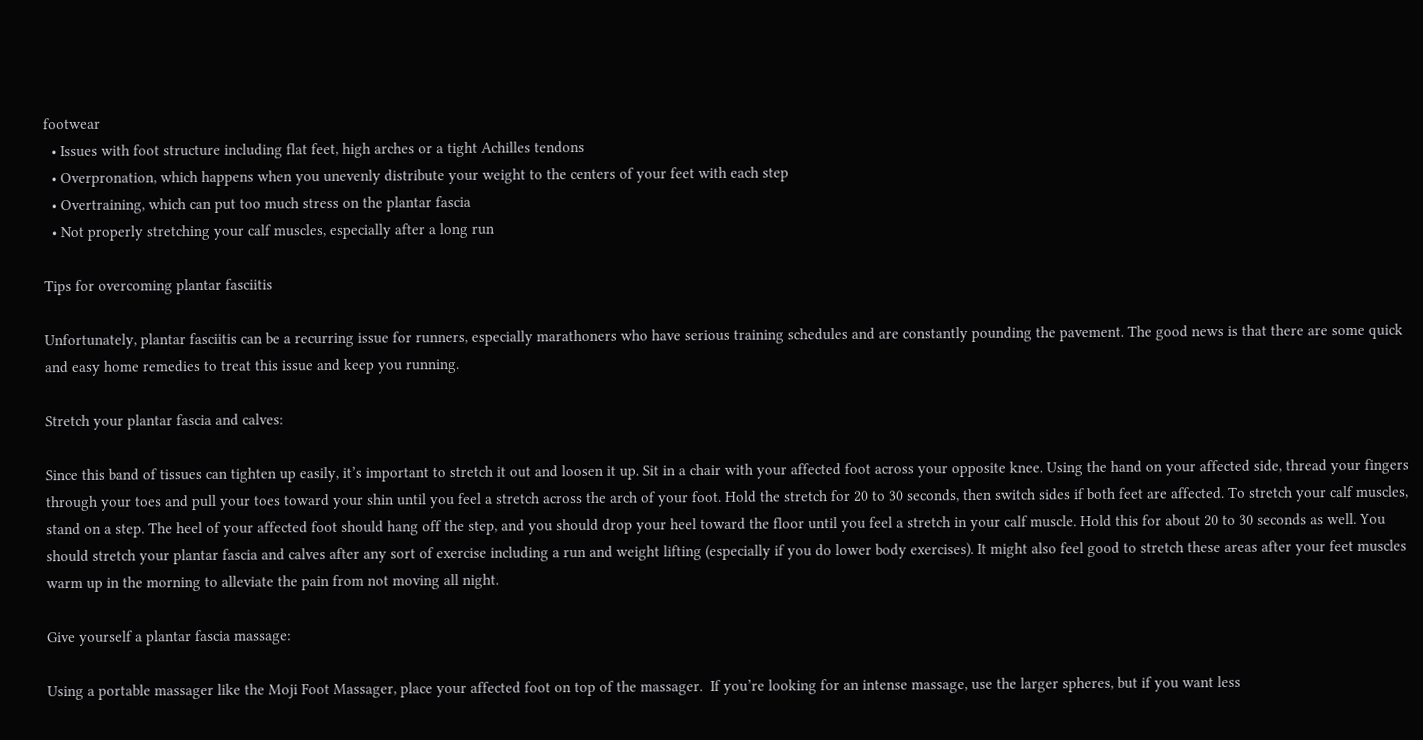footwear
  • Issues with foot structure including flat feet, high arches or a tight Achilles tendons
  • Overpronation, which happens when you unevenly distribute your weight to the centers of your feet with each step
  • Overtraining, which can put too much stress on the plantar fascia
  • Not properly stretching your calf muscles, especially after a long run

Tips for overcoming plantar fasciitis

Unfortunately, plantar fasciitis can be a recurring issue for runners, especially marathoners who have serious training schedules and are constantly pounding the pavement. The good news is that there are some quick and easy home remedies to treat this issue and keep you running.

Stretch your plantar fascia and calves:

Since this band of tissues can tighten up easily, it’s important to stretch it out and loosen it up. Sit in a chair with your affected foot across your opposite knee. Using the hand on your affected side, thread your fingers through your toes and pull your toes toward your shin until you feel a stretch across the arch of your foot. Hold the stretch for 20 to 30 seconds, then switch sides if both feet are affected. To stretch your calf muscles, stand on a step. The heel of your affected foot should hang off the step, and you should drop your heel toward the floor until you feel a stretch in your calf muscle. Hold this for about 20 to 30 seconds as well. You should stretch your plantar fascia and calves after any sort of exercise including a run and weight lifting (especially if you do lower body exercises). It might also feel good to stretch these areas after your feet muscles warm up in the morning to alleviate the pain from not moving all night.

Give yourself a plantar fascia massage:

Using a portable massager like the Moji Foot Massager, place your affected foot on top of the massager.  If you’re looking for an intense massage, use the larger spheres, but if you want less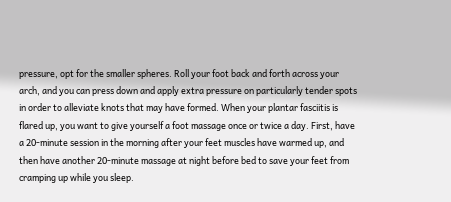pressure, opt for the smaller spheres. Roll your foot back and forth across your arch, and you can press down and apply extra pressure on particularly tender spots in order to alleviate knots that may have formed. When your plantar fasciitis is flared up, you want to give yourself a foot massage once or twice a day. First, have a 20-minute session in the morning after your feet muscles have warmed up, and then have another 20-minute massage at night before bed to save your feet from cramping up while you sleep.